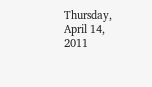Thursday, April 14, 2011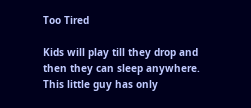Too Tired

Kids will play till they drop and then they can sleep anywhere.
This little guy has only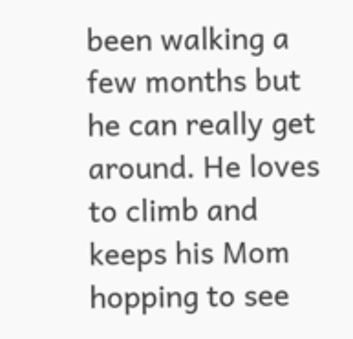been walking a few months but he can really get around. He loves to climb and keeps his Mom hopping to see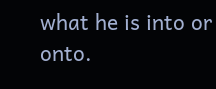what he is into or onto.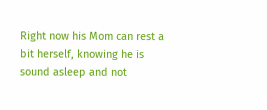Right now his Mom can rest a bit herself, knowing he is sound asleep and not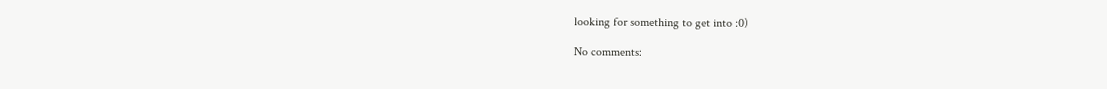looking for something to get into :0)

No comments: